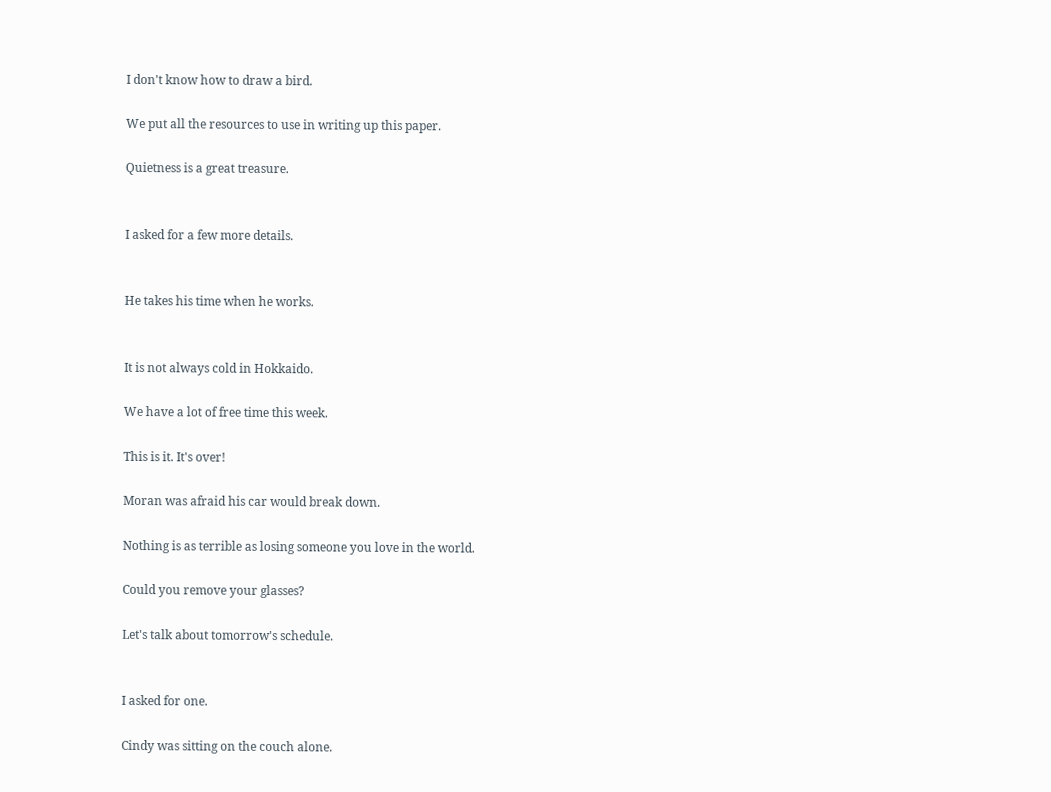I don't know how to draw a bird.

We put all the resources to use in writing up this paper.

Quietness is a great treasure.


I asked for a few more details.


He takes his time when he works.


It is not always cold in Hokkaido.

We have a lot of free time this week.

This is it. It's over!

Moran was afraid his car would break down.

Nothing is as terrible as losing someone you love in the world.

Could you remove your glasses?

Let's talk about tomorrow's schedule.


I asked for one.

Cindy was sitting on the couch alone.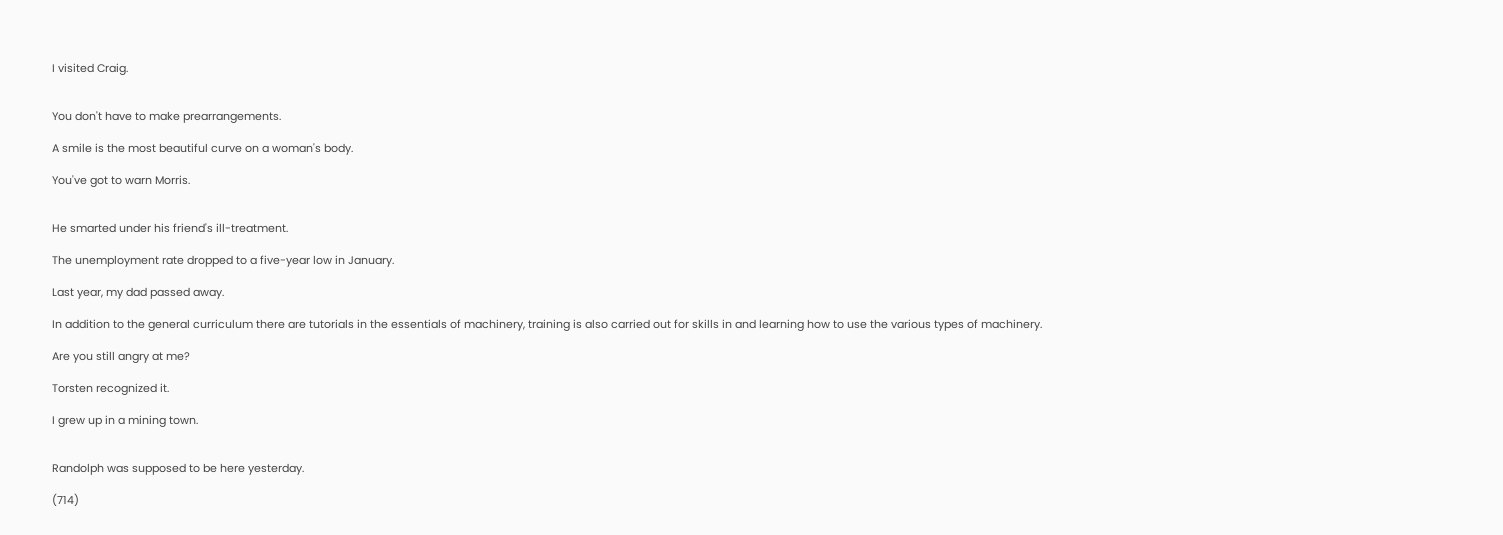I visited Craig.


You don't have to make prearrangements.

A smile is the most beautiful curve on a woman's body.

You've got to warn Morris.


He smarted under his friend's ill-treatment.

The unemployment rate dropped to a five-year low in January.

Last year, my dad passed away.

In addition to the general curriculum there are tutorials in the essentials of machinery, training is also carried out for skills in and learning how to use the various types of machinery.

Are you still angry at me?

Torsten recognized it.

I grew up in a mining town.


Randolph was supposed to be here yesterday.

(714)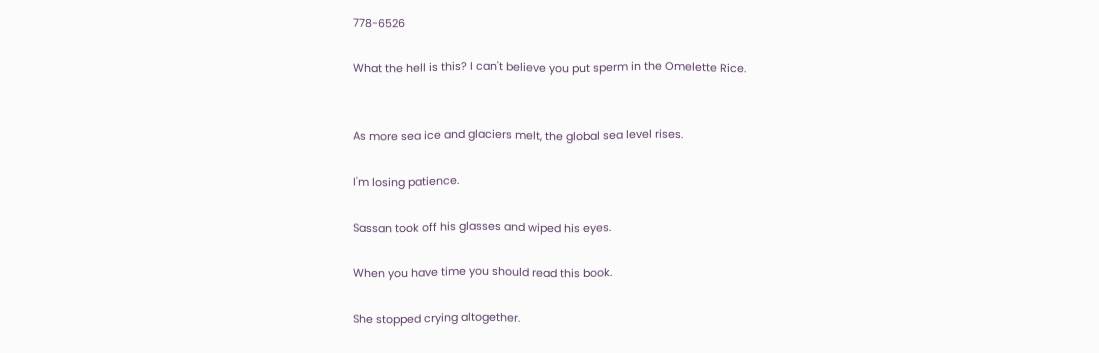778-6526

What the hell is this? I can't believe you put sperm in the Omelette Rice.


As more sea ice and glaciers melt, the global sea level rises.

I'm losing patience.

Sassan took off his glasses and wiped his eyes.

When you have time you should read this book.

She stopped crying altogether.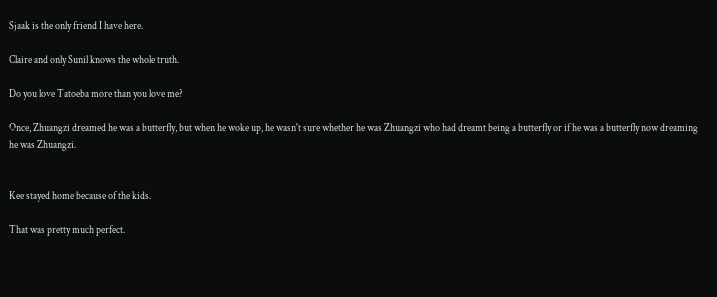Sjaak is the only friend I have here.

Claire and only Sunil knows the whole truth.

Do you love Tatoeba more than you love me?

Once, Zhuangzi dreamed he was a butterfly, but when he woke up, he wasn't sure whether he was Zhuangzi who had dreamt being a butterfly or if he was a butterfly now dreaming he was Zhuangzi.


Kee stayed home because of the kids.

That was pretty much perfect.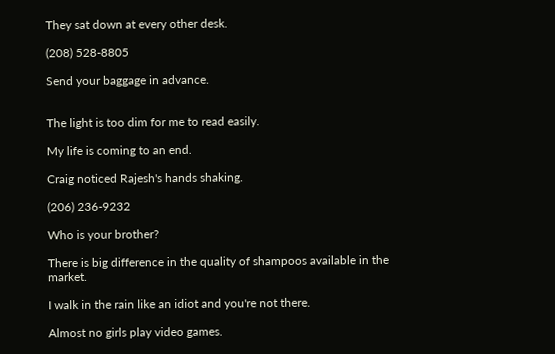They sat down at every other desk.

(208) 528-8805

Send your baggage in advance.


The light is too dim for me to read easily.

My life is coming to an end.

Craig noticed Rajesh's hands shaking.

(206) 236-9232

Who is your brother?

There is big difference in the quality of shampoos available in the market.

I walk in the rain like an idiot and you're not there.

Almost no girls play video games.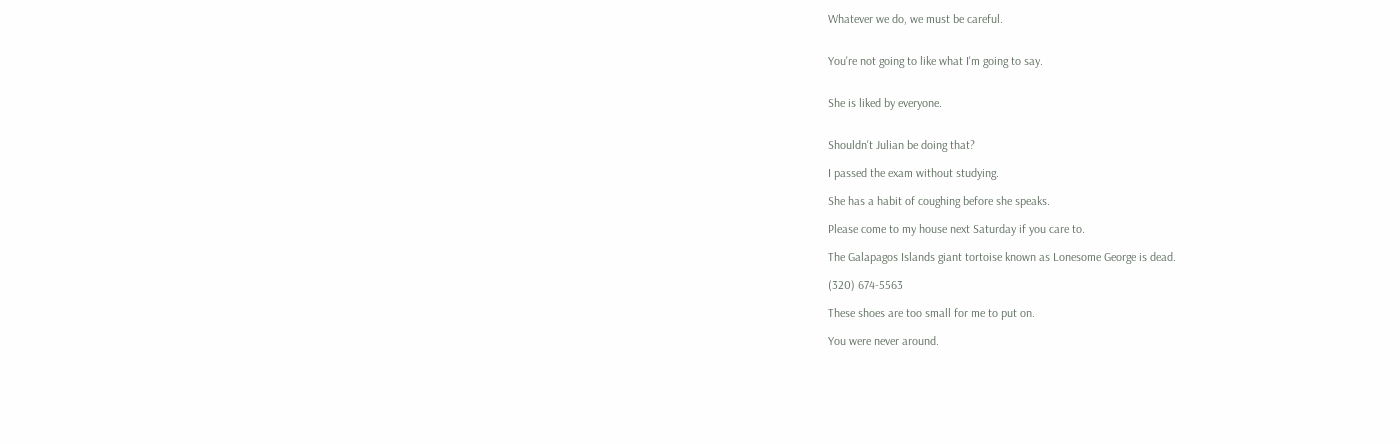Whatever we do, we must be careful.


You're not going to like what I'm going to say.


She is liked by everyone.


Shouldn't Julian be doing that?

I passed the exam without studying.

She has a habit of coughing before she speaks.

Please come to my house next Saturday if you care to.

The Galapagos Islands giant tortoise known as Lonesome George is dead.

(320) 674-5563

These shoes are too small for me to put on.

You were never around.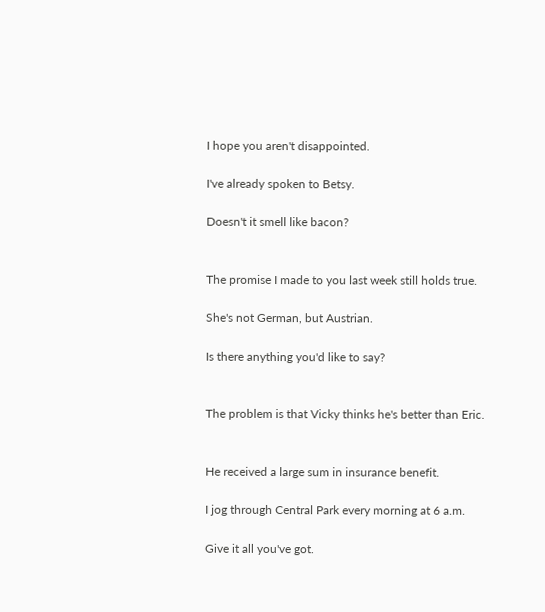I hope you aren't disappointed.

I've already spoken to Betsy.

Doesn't it smell like bacon?


The promise I made to you last week still holds true.

She's not German, but Austrian.

Is there anything you'd like to say?


The problem is that Vicky thinks he's better than Eric.


He received a large sum in insurance benefit.

I jog through Central Park every morning at 6 a.m.

Give it all you've got.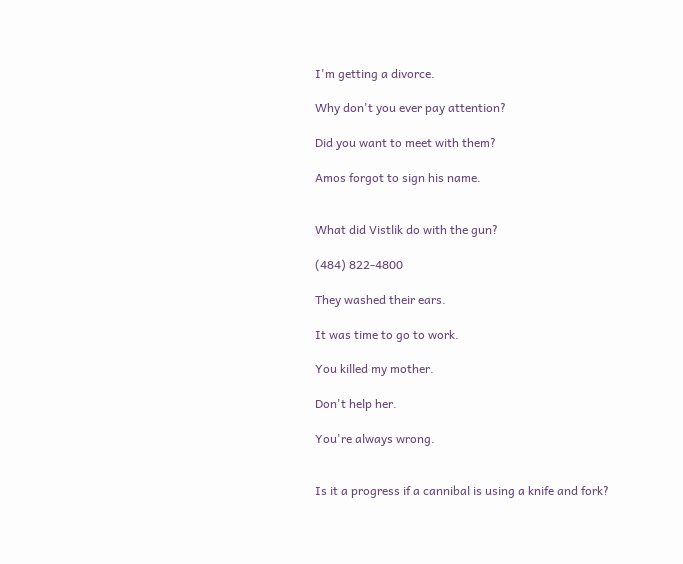I'm getting a divorce.

Why don't you ever pay attention?

Did you want to meet with them?

Amos forgot to sign his name.


What did Vistlik do with the gun?

(484) 822-4800

They washed their ears.

It was time to go to work.

You killed my mother.

Don't help her.

You're always wrong.


Is it a progress if a cannibal is using a knife and fork?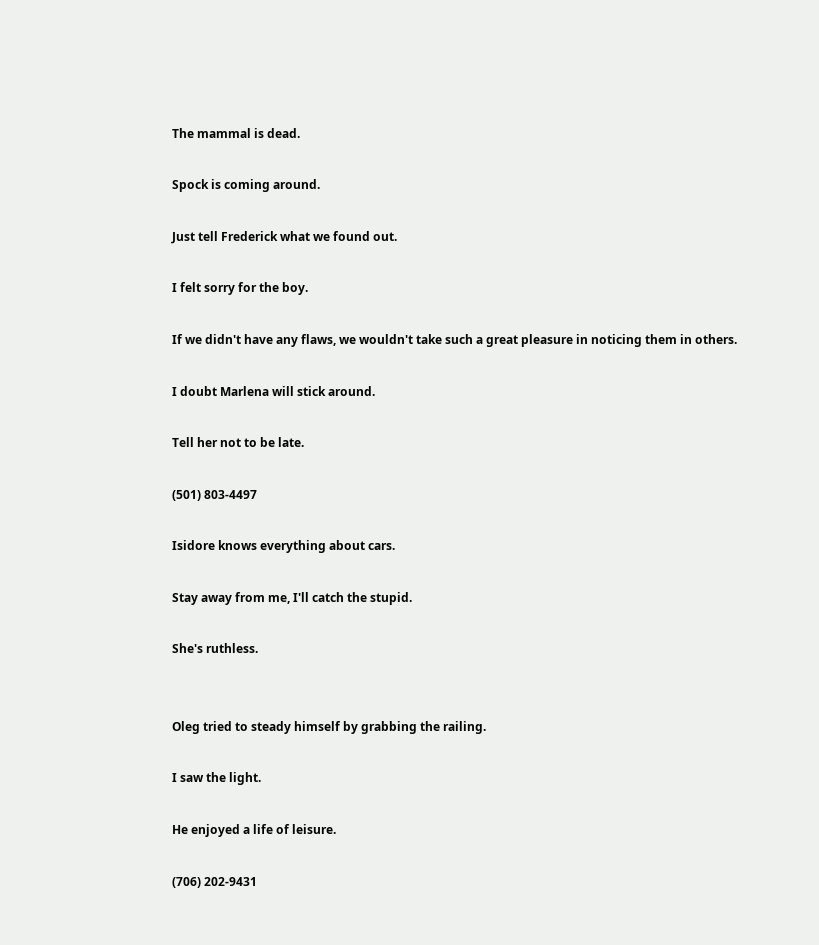The mammal is dead.

Spock is coming around.

Just tell Frederick what we found out.

I felt sorry for the boy.

If we didn't have any flaws, we wouldn't take such a great pleasure in noticing them in others.

I doubt Marlena will stick around.

Tell her not to be late.

(501) 803-4497

Isidore knows everything about cars.

Stay away from me, I'll catch the stupid.

She's ruthless.


Oleg tried to steady himself by grabbing the railing.

I saw the light.

He enjoyed a life of leisure.

(706) 202-9431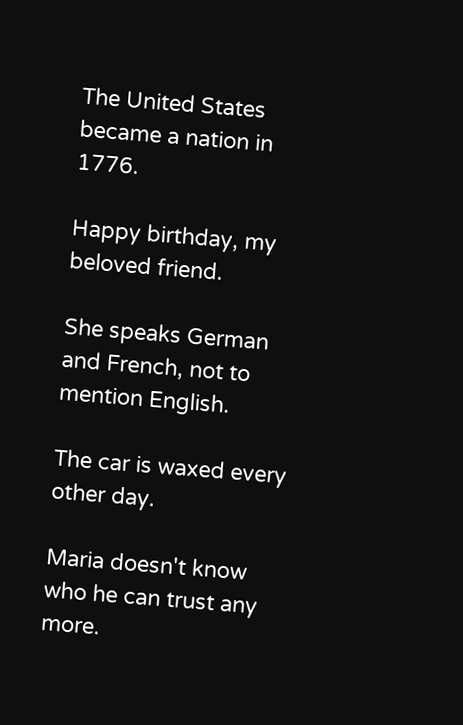The United States became a nation in 1776.

Happy birthday, my beloved friend.

She speaks German and French, not to mention English.

The car is waxed every other day.

Maria doesn't know who he can trust any more.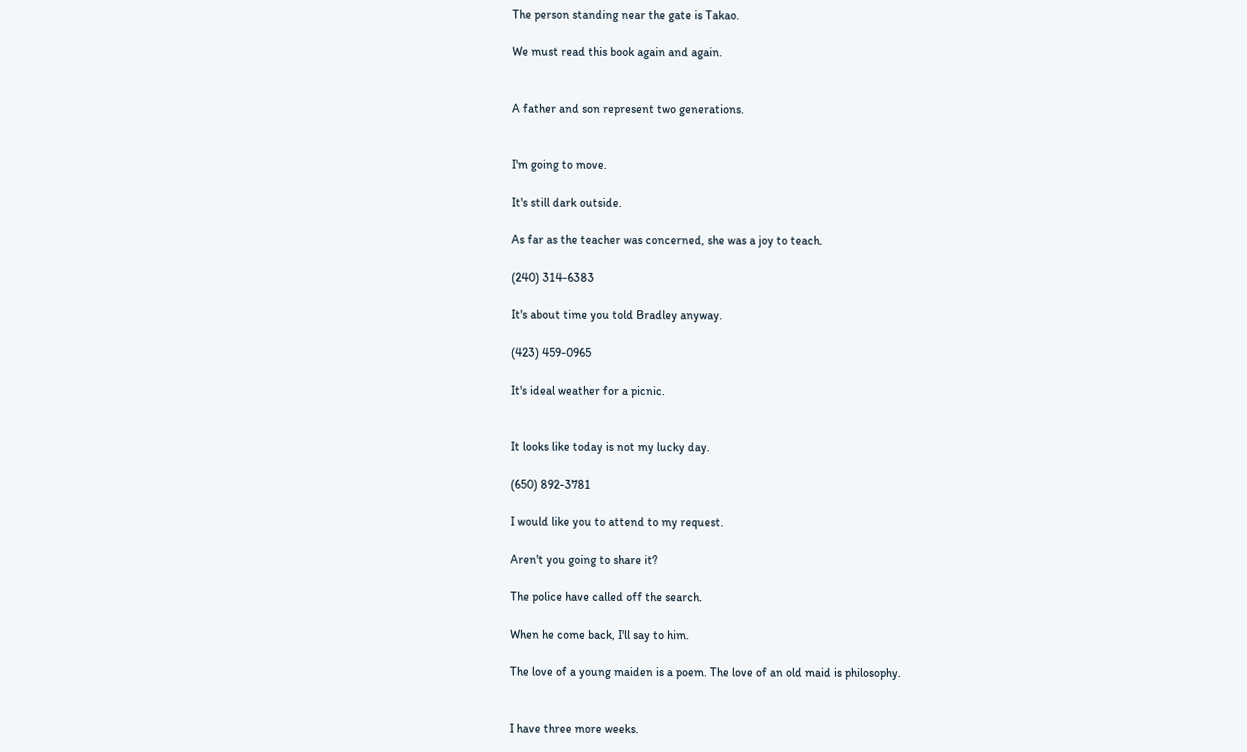The person standing near the gate is Takao.

We must read this book again and again.


A father and son represent two generations.


I'm going to move.

It's still dark outside.

As far as the teacher was concerned, she was a joy to teach.

(240) 314-6383

It's about time you told Bradley anyway.

(423) 459-0965

It's ideal weather for a picnic.


It looks like today is not my lucky day.

(650) 892-3781

I would like you to attend to my request.

Aren't you going to share it?

The police have called off the search.

When he come back, I'll say to him.

The love of a young maiden is a poem. The love of an old maid is philosophy.


I have three more weeks.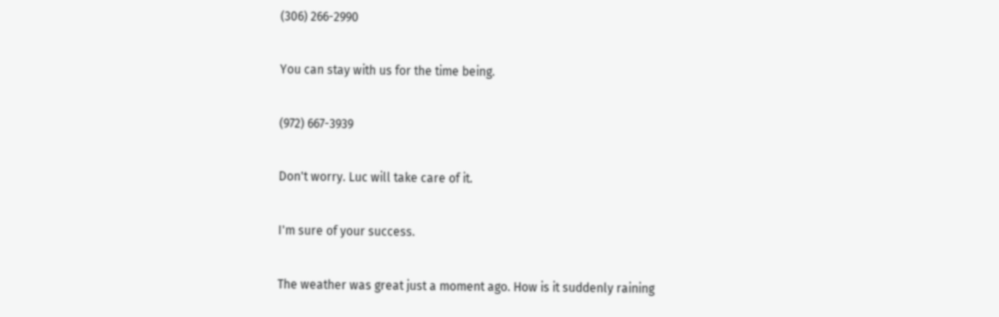(306) 266-2990

You can stay with us for the time being.

(972) 667-3939

Don't worry. Luc will take care of it.

I'm sure of your success.

The weather was great just a moment ago. How is it suddenly raining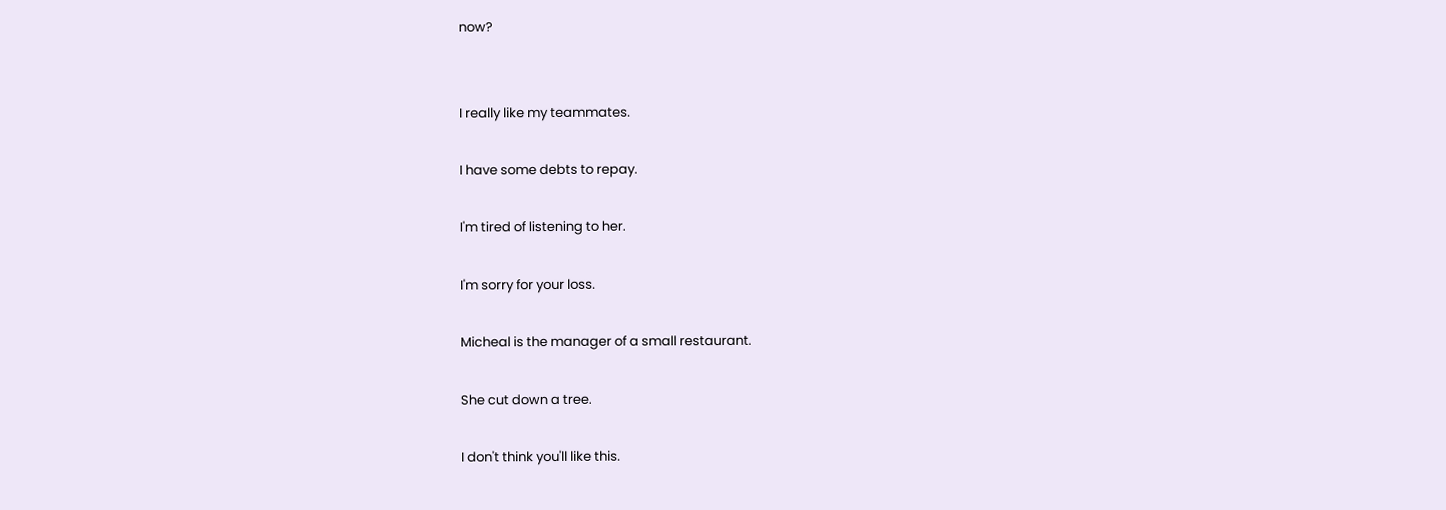now?


I really like my teammates.

I have some debts to repay.

I'm tired of listening to her.

I'm sorry for your loss.

Micheal is the manager of a small restaurant.

She cut down a tree.

I don't think you'll like this.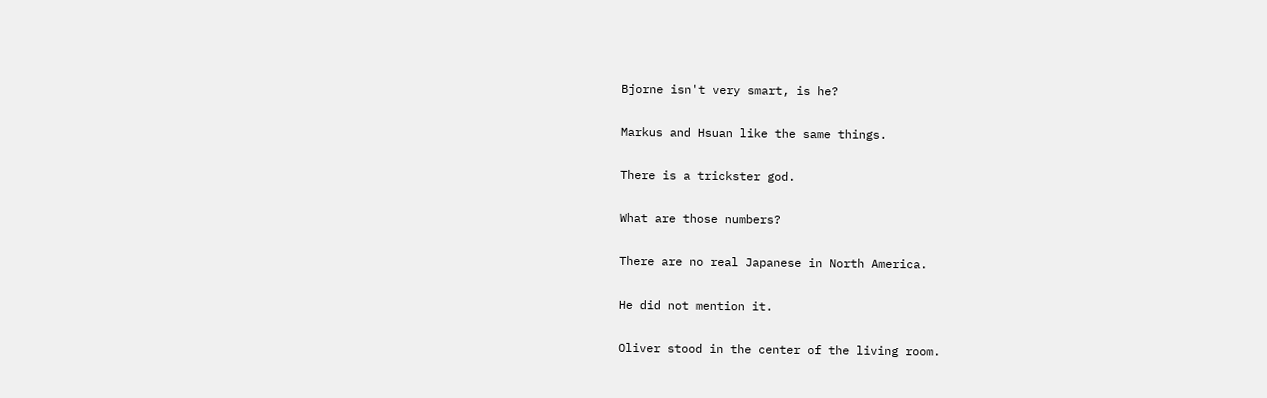Bjorne isn't very smart, is he?

Markus and Hsuan like the same things.

There is a trickster god.

What are those numbers?

There are no real Japanese in North America.

He did not mention it.

Oliver stood in the center of the living room.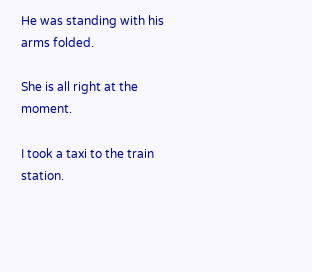He was standing with his arms folded.

She is all right at the moment.

I took a taxi to the train station.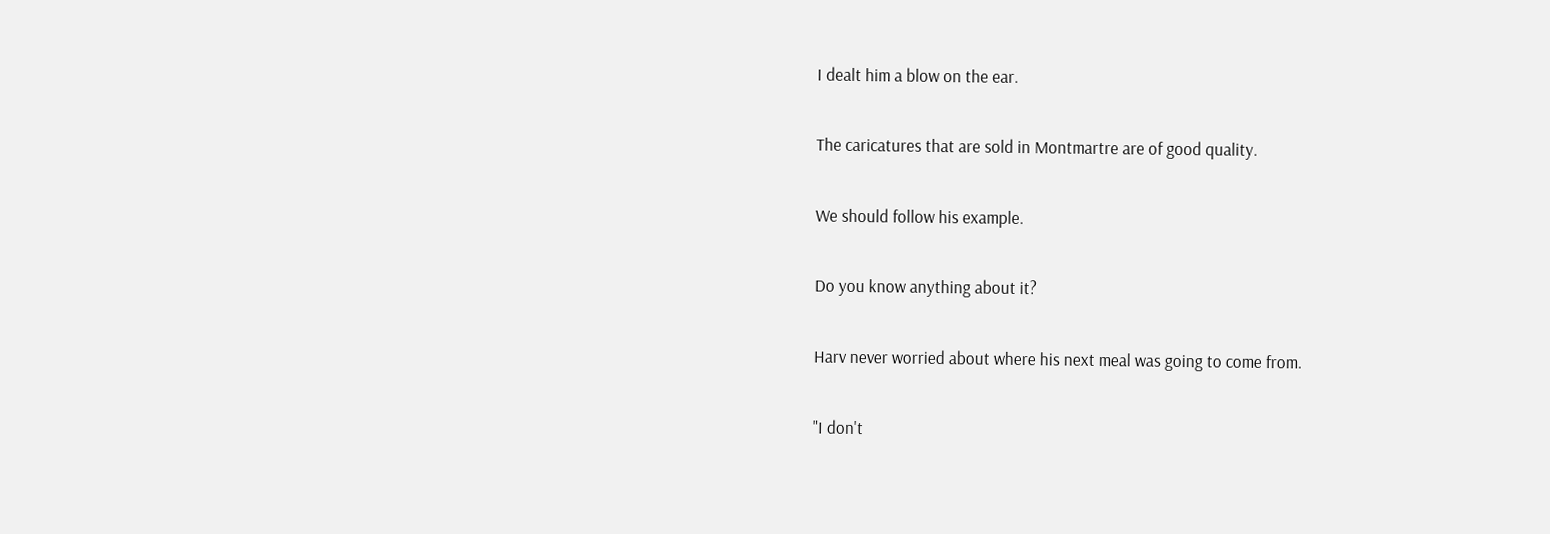I dealt him a blow on the ear.

The caricatures that are sold in Montmartre are of good quality.

We should follow his example.

Do you know anything about it?

Harv never worried about where his next meal was going to come from.

"I don't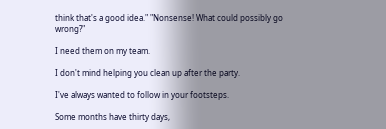think that's a good idea." "Nonsense! What could possibly go wrong?"

I need them on my team.

I don't mind helping you clean up after the party.

I've always wanted to follow in your footsteps.

Some months have thirty days,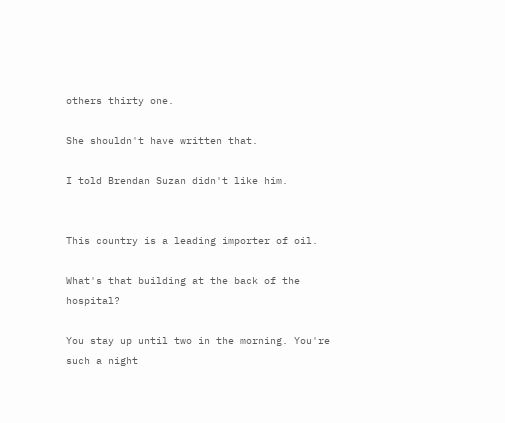others thirty one.

She shouldn't have written that.

I told Brendan Suzan didn't like him.


This country is a leading importer of oil.

What's that building at the back of the hospital?

You stay up until two in the morning. You're such a night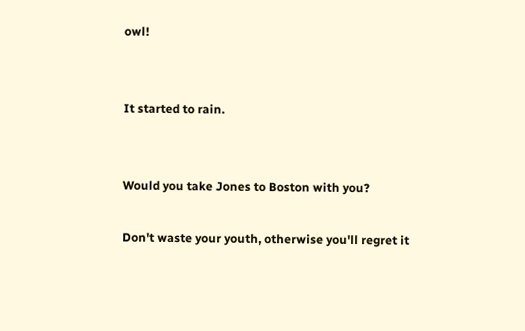owl!


It started to rain.


Would you take Jones to Boston with you?

Don't waste your youth, otherwise you'll regret it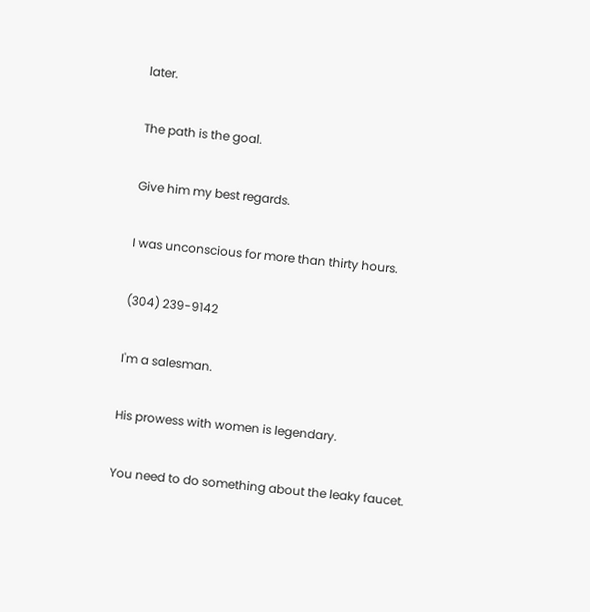later.

The path is the goal.

Give him my best regards.

I was unconscious for more than thirty hours.

(304) 239-9142

I'm a salesman.

His prowess with women is legendary.

You need to do something about the leaky faucet.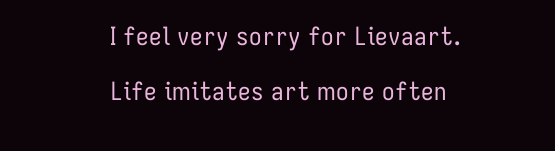I feel very sorry for Lievaart.

Life imitates art more often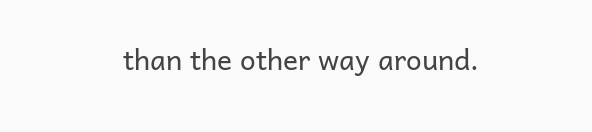than the other way around.